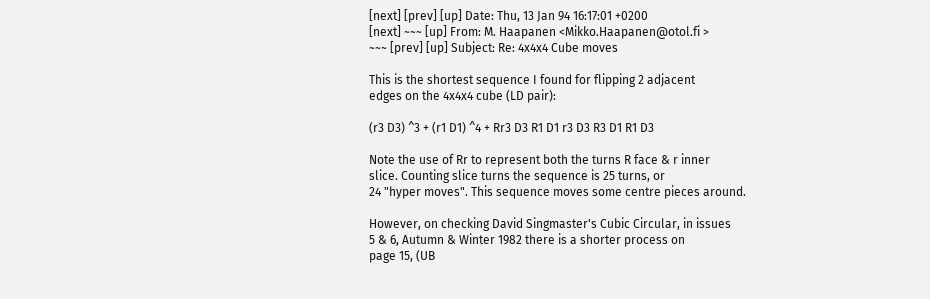[next] [prev] [up] Date: Thu, 13 Jan 94 16:17:01 +0200
[next] ~~~ [up] From: M. Haapanen <Mikko.Haapanen@otol.fi >
~~~ [prev] [up] Subject: Re: 4x4x4 Cube moves

This is the shortest sequence I found for flipping 2 adjacent
edges on the 4x4x4 cube (LD pair):

(r3 D3) ^3 + (r1 D1) ^4 + Rr3 D3 R1 D1 r3 D3 R3 D1 R1 D3

Note the use of Rr to represent both the turns R face & r inner
slice. Counting slice turns the sequence is 25 turns, or
24 "hyper moves". This sequence moves some centre pieces around.

However, on checking David Singmaster's Cubic Circular, in issues
5 & 6, Autumn & Winter 1982 there is a shorter process on
page 15, (UB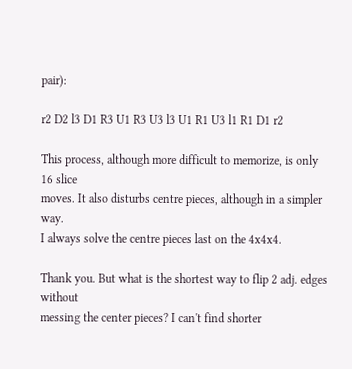pair):

r2 D2 l3 D1 R3 U1 R3 U3 l3 U1 R1 U3 l1 R1 D1 r2

This process, although more difficult to memorize, is only 16 slice
moves. It also disturbs centre pieces, although in a simpler way.
I always solve the centre pieces last on the 4x4x4.

Thank you. But what is the shortest way to flip 2 adj. edges without
messing the center pieces? I can't find shorter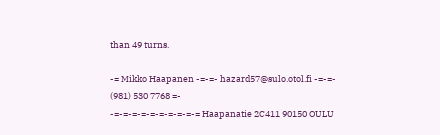than 49 turns.

-= Mikko Haapanen -=-=- hazard57@sulo.otol.fi -=-=- (981) 530 7768 =-
-=-=-=-=-=-=-=-=-=-= Haapanatie 2C411 90150 OULU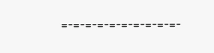=-=-=-=-=-=-=-=-=-=-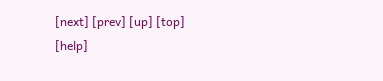[next] [prev] [up] [top] [help]